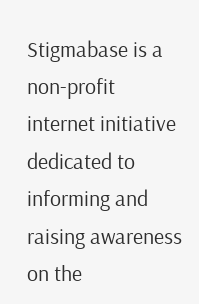Stigmabase is a non-profit internet initiative dedicated to informing and raising awareness on the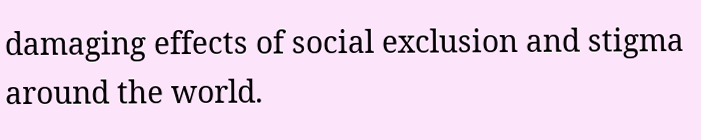damaging effects of social exclusion and stigma around the world.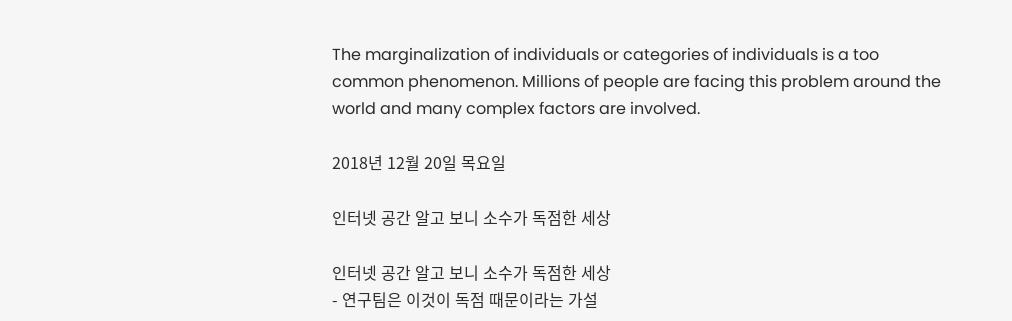The marginalization of individuals or categories of individuals is a too common phenomenon. Millions of people are facing this problem around the world and many complex factors are involved.

2018년 12월 20일 목요일

인터넷 공간 알고 보니 소수가 독점한 세상

인터넷 공간 알고 보니 소수가 독점한 세상
- 연구팀은 이것이 독점 때문이라는 가설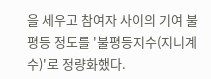을 세우고 참여자 사이의 기여 불평등 정도를 '불평등지수(지니계수)'로 정량화했다.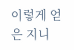이렇게 얻은 지니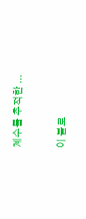계수를 추적한 ...

이 블로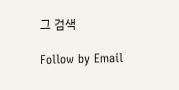그 검색

Follow by Email